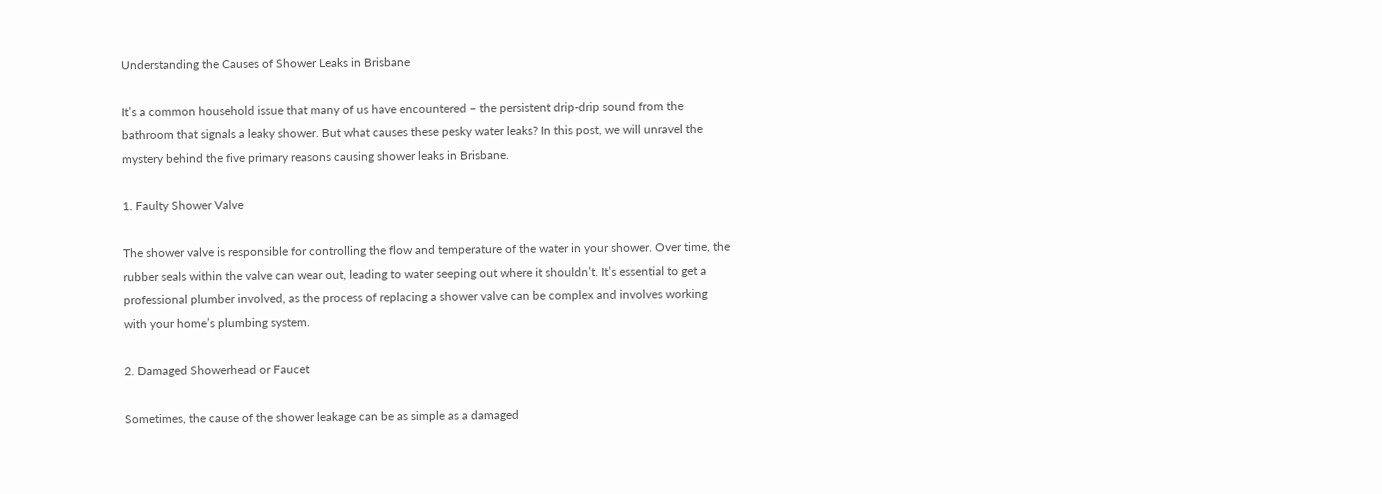Understanding the Causes of Shower Leaks in Brisbane

It’s a common household issue that many of us have encountered – the persistent drip-drip sound from the bathroom that signals a leaky shower. But what causes these pesky water leaks? In this post, we will unravel the mystery behind the five primary reasons causing shower leaks in Brisbane.

1. Faulty Shower Valve

The shower valve is responsible for controlling the flow and temperature of the water in your shower. Over time, the rubber seals within the valve can wear out, leading to water seeping out where it shouldn’t. It’s essential to get a professional plumber involved, as the process of replacing a shower valve can be complex and involves working with your home’s plumbing system.

2. Damaged Showerhead or Faucet

Sometimes, the cause of the shower leakage can be as simple as a damaged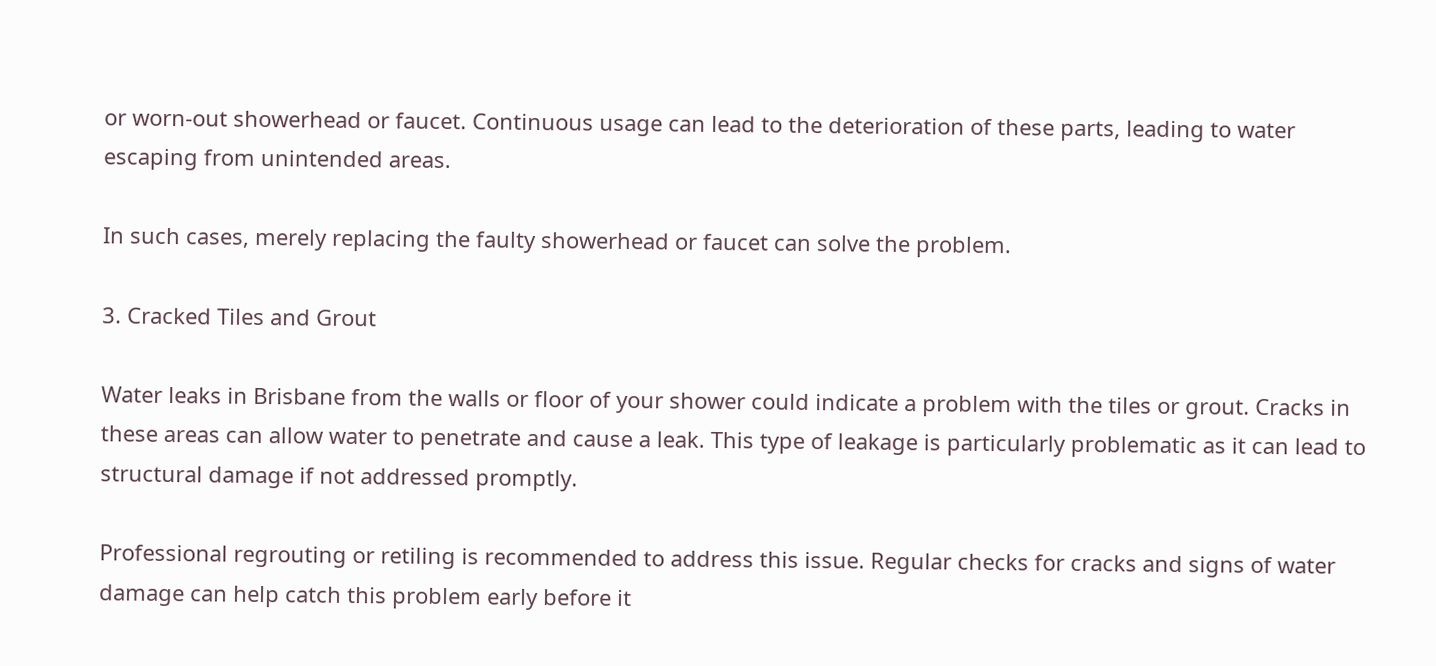or worn-out showerhead or faucet. Continuous usage can lead to the deterioration of these parts, leading to water escaping from unintended areas.

In such cases, merely replacing the faulty showerhead or faucet can solve the problem.

3. Cracked Tiles and Grout

Water leaks in Brisbane from the walls or floor of your shower could indicate a problem with the tiles or grout. Cracks in these areas can allow water to penetrate and cause a leak. This type of leakage is particularly problematic as it can lead to structural damage if not addressed promptly.

Professional regrouting or retiling is recommended to address this issue. Regular checks for cracks and signs of water damage can help catch this problem early before it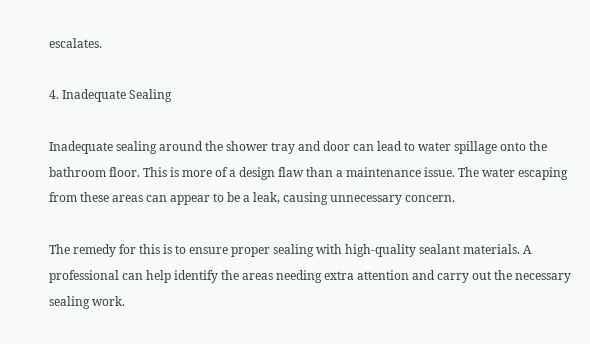escalates.

4. Inadequate Sealing

Inadequate sealing around the shower tray and door can lead to water spillage onto the bathroom floor. This is more of a design flaw than a maintenance issue. The water escaping from these areas can appear to be a leak, causing unnecessary concern.

The remedy for this is to ensure proper sealing with high-quality sealant materials. A professional can help identify the areas needing extra attention and carry out the necessary sealing work.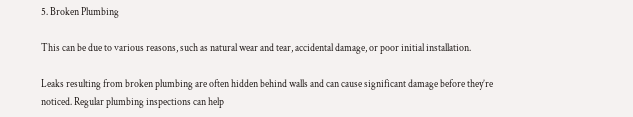5. Broken Plumbing

This can be due to various reasons, such as natural wear and tear, accidental damage, or poor initial installation.

Leaks resulting from broken plumbing are often hidden behind walls and can cause significant damage before they’re noticed. Regular plumbing inspections can help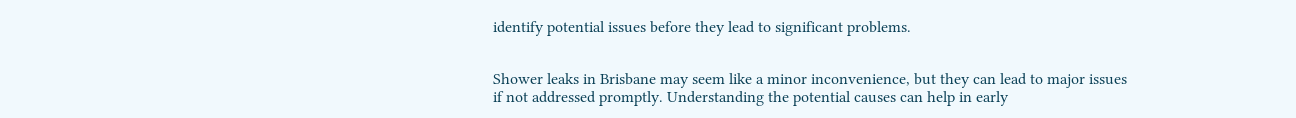identify potential issues before they lead to significant problems.


Shower leaks in Brisbane may seem like a minor inconvenience, but they can lead to major issues if not addressed promptly. Understanding the potential causes can help in early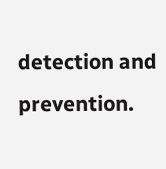detection and prevention.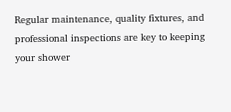Regular maintenance, quality fixtures, and professional inspections are key to keeping your shower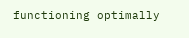functioning optimally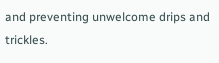and preventing unwelcome drips and trickles.